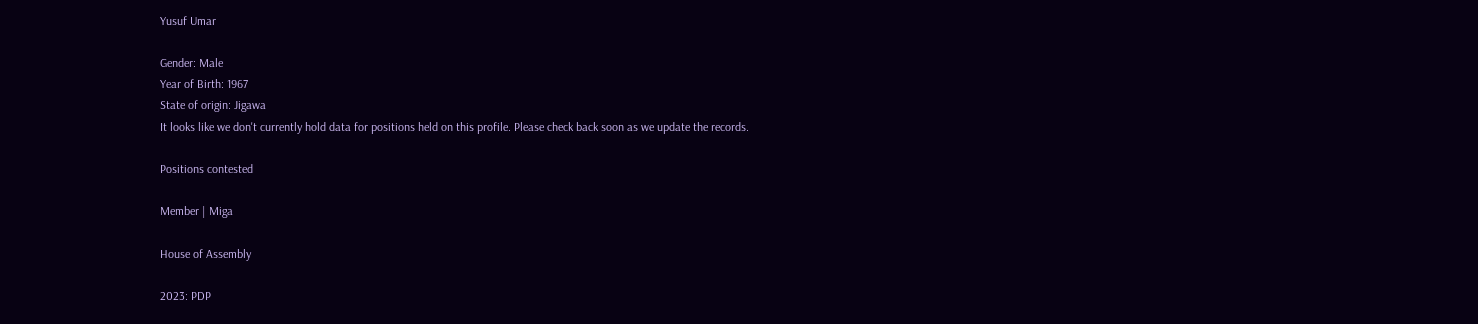Yusuf Umar

Gender: Male
Year of Birth: 1967
State of origin: Jigawa
It looks like we don't currently hold data for positions held on this profile. Please check back soon as we update the records.

Positions contested

Member | Miga

House of Assembly

2023: PDP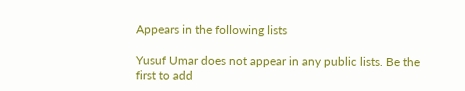Appears in the following lists

Yusuf Umar does not appear in any public lists. Be the first to add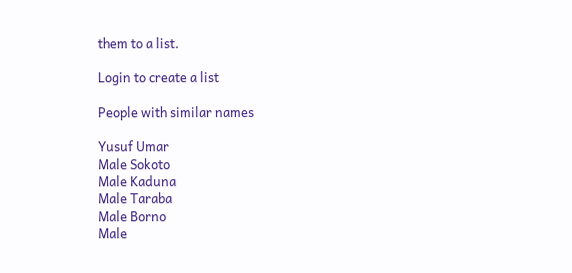them to a list.

Login to create a list

People with similar names

Yusuf Umar
Male Sokoto
Male Kaduna
Male Taraba
Male Borno
Male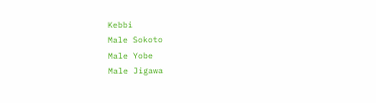Kebbi
Male Sokoto
Male Yobe
Male Jigawa